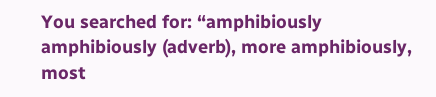You searched for: “amphibiously
amphibiously (adverb), more amphibiously, most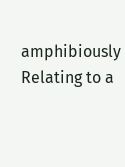amphibiously
Relating to a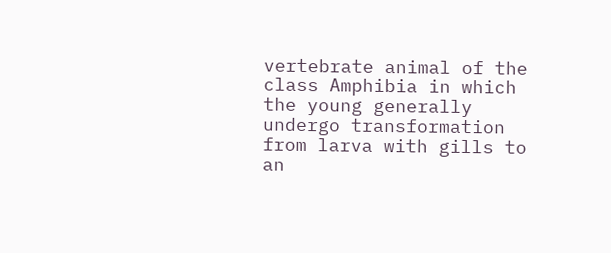vertebrate animal of the class Amphibia in which the young generally undergo transformation from larva with gills to an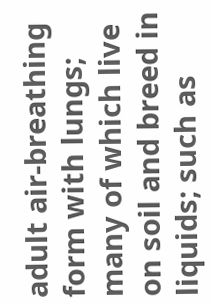adult air-breathing form with lungs; many of which live on soil and breed in liquids; such as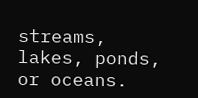streams, lakes, ponds, or oceans.